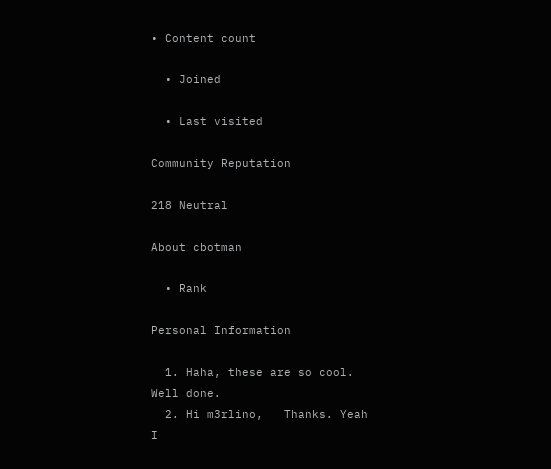• Content count

  • Joined

  • Last visited

Community Reputation

218 Neutral

About cbotman

  • Rank

Personal Information

  1. Haha, these are so cool. Well done.
  2. Hi m3rlino,   Thanks. Yeah I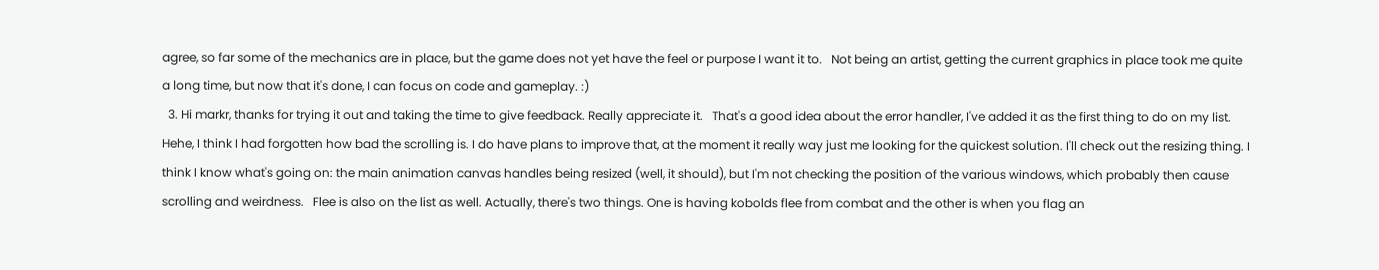agree, so far some of the mechanics are in place, but the game does not yet have the feel or purpose I want it to.   Not being an artist, getting the current graphics in place took me quite a long time, but now that it's done, I can focus on code and gameplay. :)
  3. Hi markr, thanks for trying it out and taking the time to give feedback. Really appreciate it.   That's a good idea about the error handler, I've added it as the first thing to do on my list.   Hehe, I think I had forgotten how bad the scrolling is. I do have plans to improve that, at the moment it really way just me looking for the quickest solution. I'll check out the resizing thing. I think I know what's going on: the main animation canvas handles being resized (well, it should), but I'm not checking the position of the various windows, which probably then cause scrolling and weirdness.   Flee is also on the list as well. Actually, there's two things. One is having kobolds flee from combat and the other is when you flag an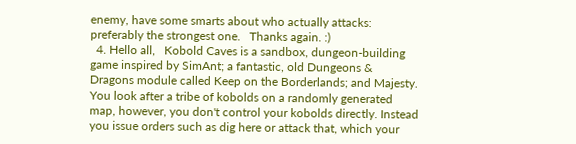enemy, have some smarts about who actually attacks: preferably the strongest one.   Thanks again. :)
  4. Hello all,   Kobold Caves is a sandbox, dungeon-building game inspired by SimAnt; a fantastic, old Dungeons & Dragons module called Keep on the Borderlands; and Majesty. You look after a tribe of kobolds on a randomly generated map, however, you don't control your kobolds directly. Instead you issue orders such as dig here or attack that, which your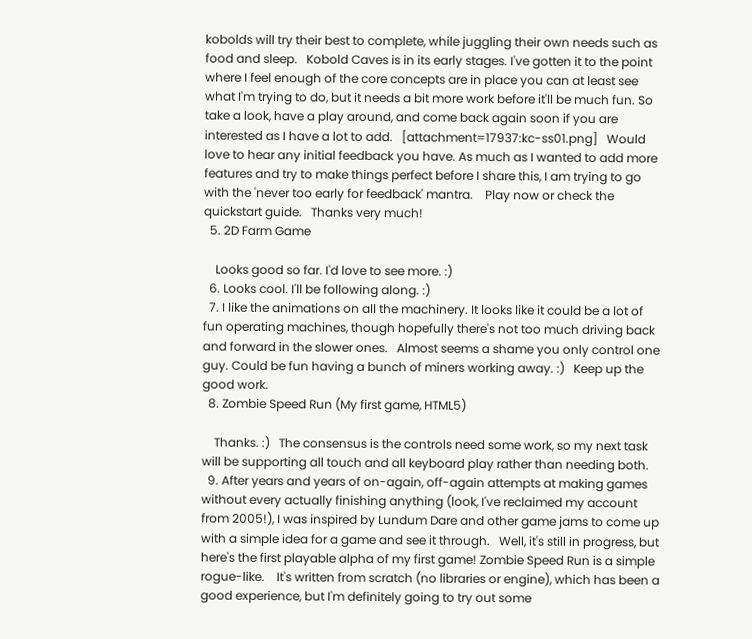kobolds will try their best to complete, while juggling their own needs such as food and sleep.   Kobold Caves is in its early stages. I've gotten it to the point where I feel enough of the core concepts are in place you can at least see what I'm trying to do, but it needs a bit more work before it'll be much fun. So take a look, have a play around, and come back again soon if you are interested as I have a lot to add.   [attachment=17937:kc-ss01.png]   Would love to hear any initial feedback you have. As much as I wanted to add more features and try to make things perfect before I share this, I am trying to go with the 'never too early for feedback' mantra.    Play now or check the quickstart guide.   Thanks very much!
  5. 2D Farm Game

    Looks good so far. I'd love to see more. :)
  6. Looks cool. I'll be following along. :)
  7. I like the animations on all the machinery. It looks like it could be a lot of fun operating machines, though hopefully there's not too much driving back and forward in the slower ones.   Almost seems a shame you only control one guy. Could be fun having a bunch of miners working away. :)   Keep up the good work.
  8. Zombie Speed Run (My first game, HTML5)

    Thanks. :)   The consensus is the controls need some work, so my next task will be supporting all touch and all keyboard play rather than needing both.
  9. After years and years of on-again, off-again attempts at making games without every actually finishing anything (look, I've reclaimed my account from 2005!), I was inspired by Lundum Dare and other game jams to come up with a simple idea for a game and see it through.   Well, it's still in progress, but here's the first playable alpha of my first game! Zombie Speed Run is a simple rogue-like.    It's written from scratch (no libraries or engine), which has been a good experience, but I'm definitely going to try out some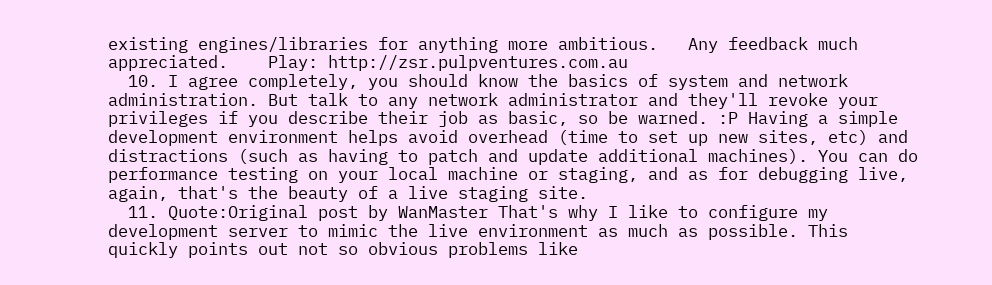existing engines/libraries for anything more ambitious.   Any feedback much appreciated.    Play: http://zsr.pulpventures.com.au
  10. I agree completely, you should know the basics of system and network administration. But talk to any network administrator and they'll revoke your privileges if you describe their job as basic, so be warned. :P Having a simple development environment helps avoid overhead (time to set up new sites, etc) and distractions (such as having to patch and update additional machines). You can do performance testing on your local machine or staging, and as for debugging live, again, that's the beauty of a live staging site.
  11. Quote:Original post by WanMaster That's why I like to configure my development server to mimic the live environment as much as possible. This quickly points out not so obvious problems like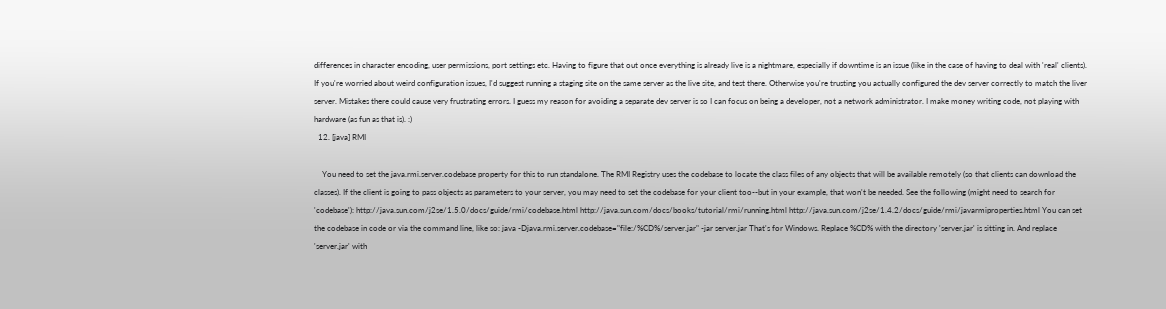differences in character encoding, user permissions, port settings etc. Having to figure that out once everything is already live is a nightmare, especially if downtime is an issue (like in the case of having to deal with 'real' clients). If you're worried about weird configuration issues, I'd suggest running a staging site on the same server as the live site, and test there. Otherwise you're trusting you actually configured the dev server correctly to match the liver server. Mistakes there could cause very frustrating errors. I guess my reason for avoiding a separate dev server is so I can focus on being a developer, not a network administrator. I make money writing code, not playing with hardware (as fun as that is). :)
  12. [java] RMI

    You need to set the java.rmi.server.codebase property for this to run standalone. The RMI Registry uses the codebase to locate the class files of any objects that will be available remotely (so that clients can download the classes). If the client is going to pass objects as parameters to your server, you may need to set the codebase for your client too--but in your example, that won't be needed. See the following (might need to search for 'codebase'): http://java.sun.com/j2se/1.5.0/docs/guide/rmi/codebase.html http://java.sun.com/docs/books/tutorial/rmi/running.html http://java.sun.com/j2se/1.4.2/docs/guide/rmi/javarmiproperties.html You can set the codebase in code or via the command line, like so: java -Djava.rmi.server.codebase="file:/%CD%/server.jar" -jar server.jar That's for Windows. Replace %CD% with the directory 'server.jar' is sitting in. And replace 'server.jar' with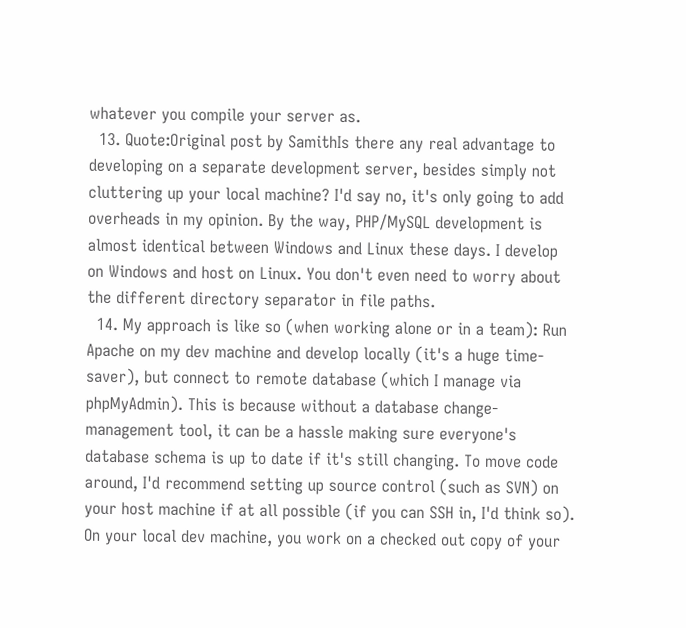whatever you compile your server as.
  13. Quote:Original post by SamithIs there any real advantage to developing on a separate development server, besides simply not cluttering up your local machine? I'd say no, it's only going to add overheads in my opinion. By the way, PHP/MySQL development is almost identical between Windows and Linux these days. I develop on Windows and host on Linux. You don't even need to worry about the different directory separator in file paths.
  14. My approach is like so (when working alone or in a team): Run Apache on my dev machine and develop locally (it's a huge time-saver), but connect to remote database (which I manage via phpMyAdmin). This is because without a database change-management tool, it can be a hassle making sure everyone's database schema is up to date if it's still changing. To move code around, I'd recommend setting up source control (such as SVN) on your host machine if at all possible (if you can SSH in, I'd think so). On your local dev machine, you work on a checked out copy of your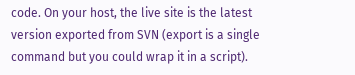code. On your host, the live site is the latest version exported from SVN (export is a single command but you could wrap it in a script).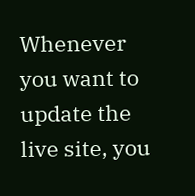Whenever you want to update the live site, you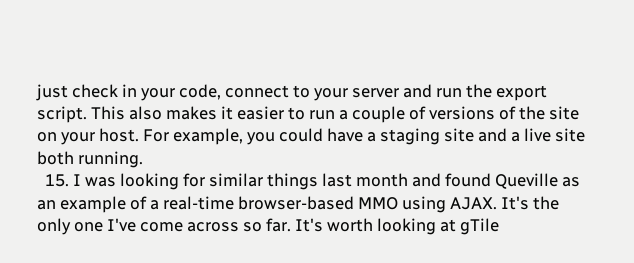just check in your code, connect to your server and run the export script. This also makes it easier to run a couple of versions of the site on your host. For example, you could have a staging site and a live site both running.
  15. I was looking for similar things last month and found Queville as an example of a real-time browser-based MMO using AJAX. It's the only one I've come across so far. It's worth looking at gTile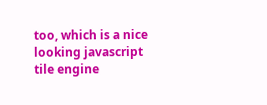too, which is a nice looking javascript tile engine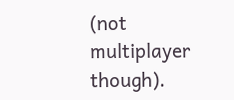(not multiplayer though).